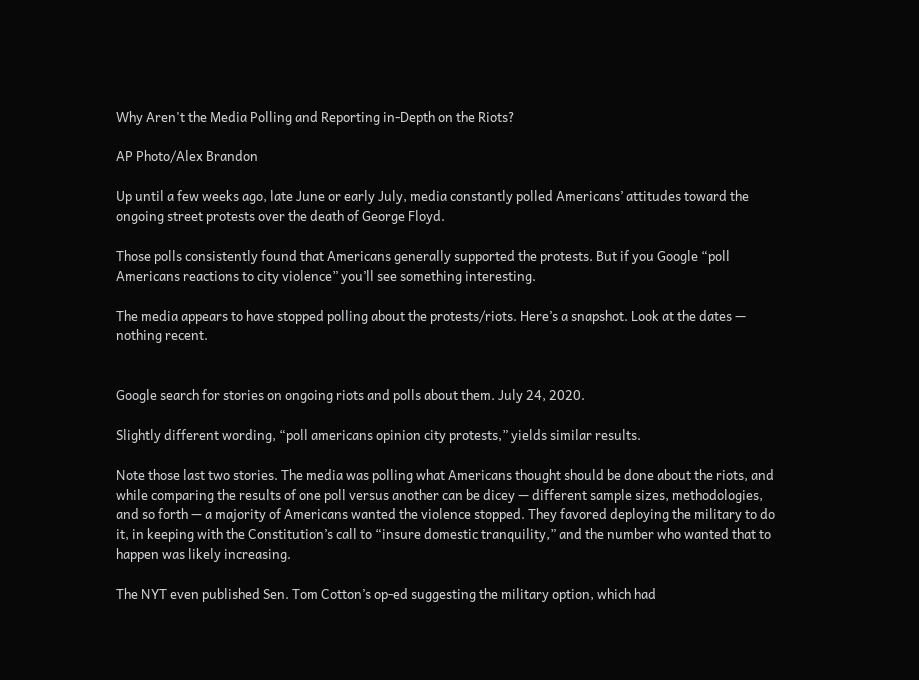Why Aren't the Media Polling and Reporting in-Depth on the Riots?

AP Photo/Alex Brandon

Up until a few weeks ago, late June or early July, media constantly polled Americans’ attitudes toward the ongoing street protests over the death of George Floyd.

Those polls consistently found that Americans generally supported the protests. But if you Google “poll Americans reactions to city violence” you’ll see something interesting.

The media appears to have stopped polling about the protests/riots. Here’s a snapshot. Look at the dates — nothing recent.


Google search for stories on ongoing riots and polls about them. July 24, 2020.

Slightly different wording, “poll americans opinion city protests,” yields similar results.

Note those last two stories. The media was polling what Americans thought should be done about the riots, and while comparing the results of one poll versus another can be dicey — different sample sizes, methodologies, and so forth — a majority of Americans wanted the violence stopped. They favored deploying the military to do it, in keeping with the Constitution’s call to “insure domestic tranquility,” and the number who wanted that to happen was likely increasing.

The NYT even published Sen. Tom Cotton’s op-ed suggesting the military option, which had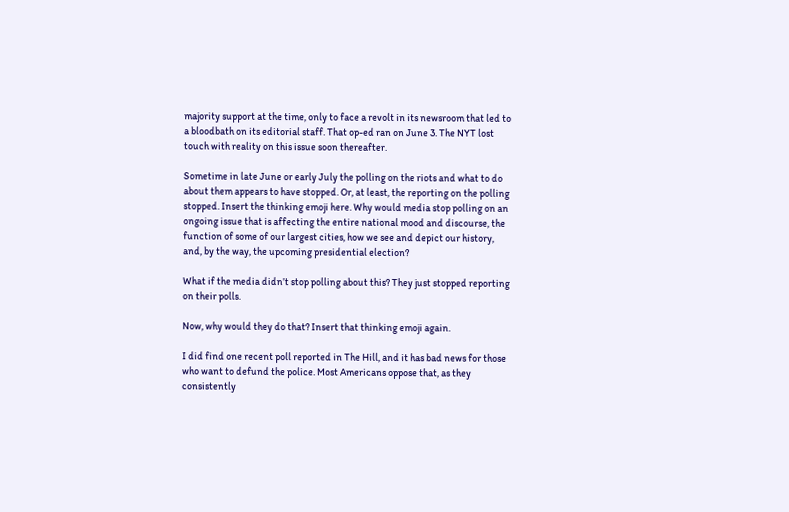majority support at the time, only to face a revolt in its newsroom that led to a bloodbath on its editorial staff. That op-ed ran on June 3. The NYT lost touch with reality on this issue soon thereafter.

Sometime in late June or early July the polling on the riots and what to do about them appears to have stopped. Or, at least, the reporting on the polling stopped. Insert the thinking emoji here. Why would media stop polling on an ongoing issue that is affecting the entire national mood and discourse, the function of some of our largest cities, how we see and depict our history, and, by the way, the upcoming presidential election?

What if the media didn’t stop polling about this? They just stopped reporting on their polls.

Now, why would they do that? Insert that thinking emoji again.

I did find one recent poll reported in The Hill, and it has bad news for those who want to defund the police. Most Americans oppose that, as they consistently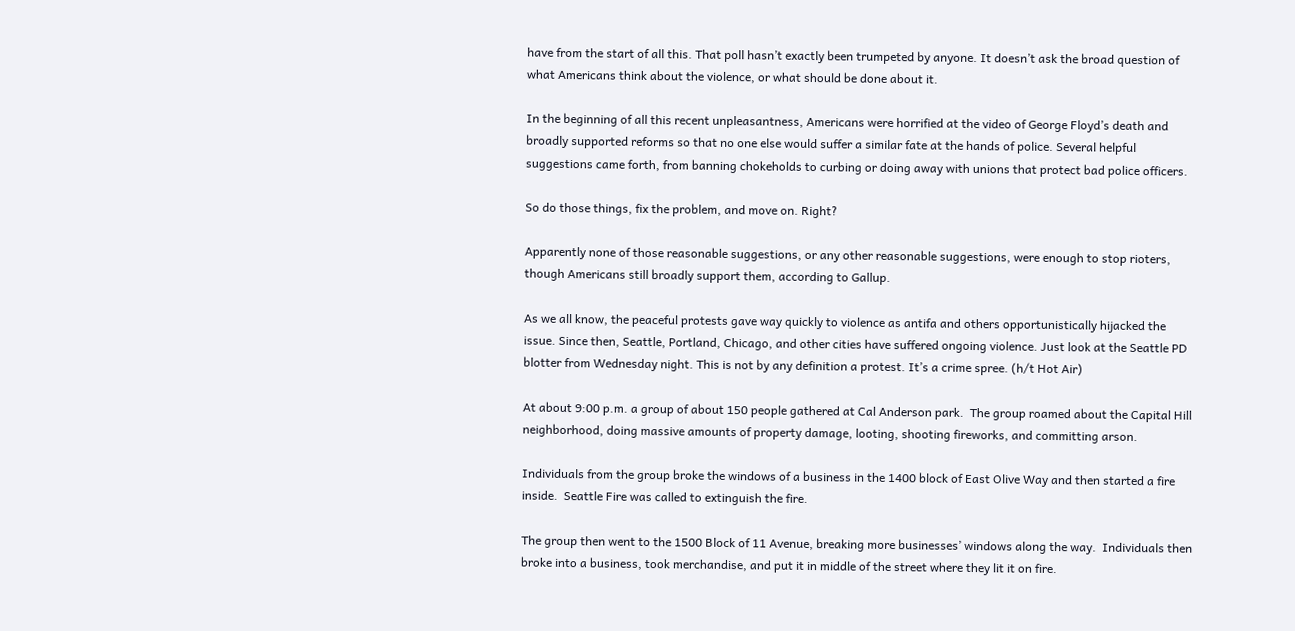have from the start of all this. That poll hasn’t exactly been trumpeted by anyone. It doesn’t ask the broad question of what Americans think about the violence, or what should be done about it.

In the beginning of all this recent unpleasantness, Americans were horrified at the video of George Floyd’s death and broadly supported reforms so that no one else would suffer a similar fate at the hands of police. Several helpful suggestions came forth, from banning chokeholds to curbing or doing away with unions that protect bad police officers.

So do those things, fix the problem, and move on. Right?

Apparently none of those reasonable suggestions, or any other reasonable suggestions, were enough to stop rioters, though Americans still broadly support them, according to Gallup.

As we all know, the peaceful protests gave way quickly to violence as antifa and others opportunistically hijacked the issue. Since then, Seattle, Portland, Chicago, and other cities have suffered ongoing violence. Just look at the Seattle PD blotter from Wednesday night. This is not by any definition a protest. It’s a crime spree. (h/t Hot Air)

At about 9:00 p.m. a group of about 150 people gathered at Cal Anderson park.  The group roamed about the Capital Hill neighborhood, doing massive amounts of property damage, looting, shooting fireworks, and committing arson.

Individuals from the group broke the windows of a business in the 1400 block of East Olive Way and then started a fire inside.  Seattle Fire was called to extinguish the fire.

The group then went to the 1500 Block of 11 Avenue, breaking more businesses’ windows along the way.  Individuals then broke into a business, took merchandise, and put it in middle of the street where they lit it on fire.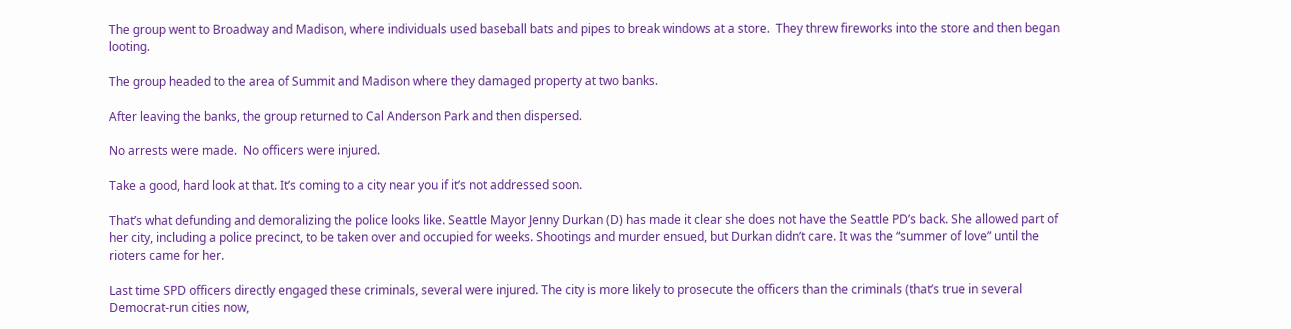The group went to Broadway and Madison, where individuals used baseball bats and pipes to break windows at a store.  They threw fireworks into the store and then began looting.

The group headed to the area of Summit and Madison where they damaged property at two banks.

After leaving the banks, the group returned to Cal Anderson Park and then dispersed.

No arrests were made.  No officers were injured.

Take a good, hard look at that. It’s coming to a city near you if it’s not addressed soon.

That’s what defunding and demoralizing the police looks like. Seattle Mayor Jenny Durkan (D) has made it clear she does not have the Seattle PD’s back. She allowed part of her city, including a police precinct, to be taken over and occupied for weeks. Shootings and murder ensued, but Durkan didn’t care. It was the “summer of love” until the rioters came for her.

Last time SPD officers directly engaged these criminals, several were injured. The city is more likely to prosecute the officers than the criminals (that’s true in several Democrat-run cities now,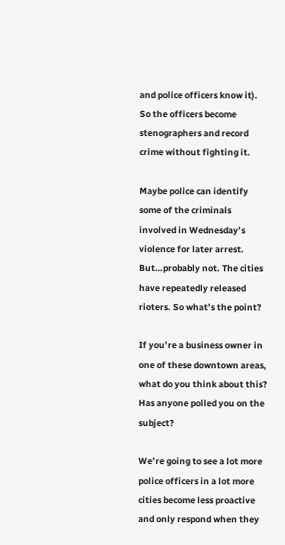and police officers know it). So the officers become stenographers and record crime without fighting it.

Maybe police can identify some of the criminals involved in Wednesday’s violence for later arrest. But…probably not. The cities have repeatedly released rioters. So what’s the point?

If you’re a business owner in one of these downtown areas, what do you think about this? Has anyone polled you on the subject?

We’re going to see a lot more police officers in a lot more cities become less proactive and only respond when they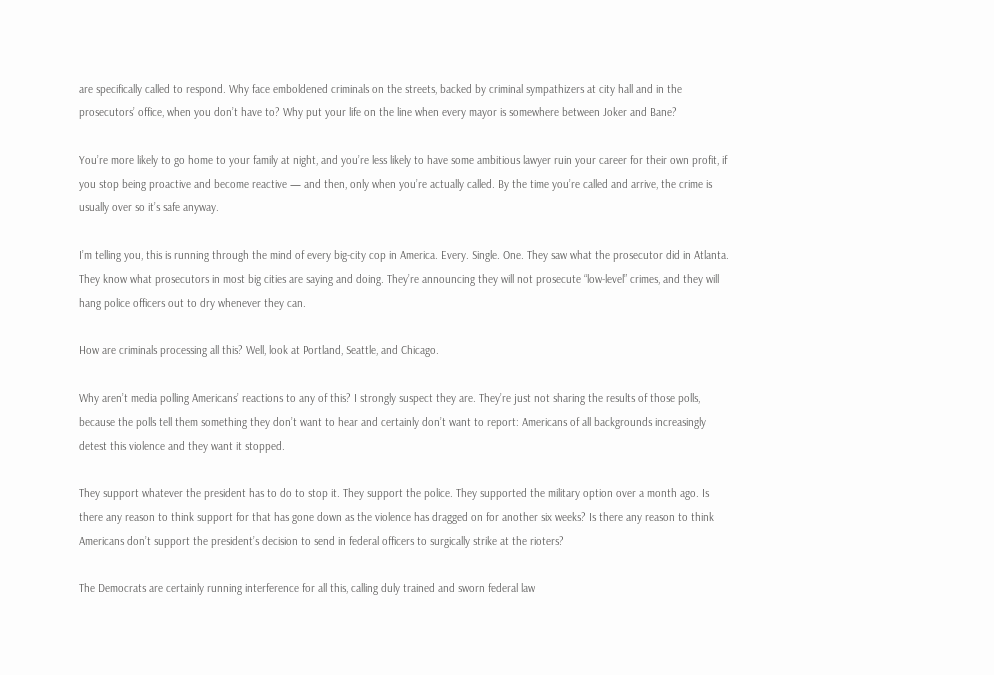are specifically called to respond. Why face emboldened criminals on the streets, backed by criminal sympathizers at city hall and in the prosecutors’ office, when you don’t have to? Why put your life on the line when every mayor is somewhere between Joker and Bane?

You’re more likely to go home to your family at night, and you’re less likely to have some ambitious lawyer ruin your career for their own profit, if you stop being proactive and become reactive — and then, only when you’re actually called. By the time you’re called and arrive, the crime is usually over so it’s safe anyway.

I’m telling you, this is running through the mind of every big-city cop in America. Every. Single. One. They saw what the prosecutor did in Atlanta. They know what prosecutors in most big cities are saying and doing. They’re announcing they will not prosecute “low-level” crimes, and they will hang police officers out to dry whenever they can.

How are criminals processing all this? Well, look at Portland, Seattle, and Chicago.

Why aren’t media polling Americans’ reactions to any of this? I strongly suspect they are. They’re just not sharing the results of those polls, because the polls tell them something they don’t want to hear and certainly don’t want to report: Americans of all backgrounds increasingly detest this violence and they want it stopped.

They support whatever the president has to do to stop it. They support the police. They supported the military option over a month ago. Is there any reason to think support for that has gone down as the violence has dragged on for another six weeks? Is there any reason to think Americans don’t support the president’s decision to send in federal officers to surgically strike at the rioters?

The Democrats are certainly running interference for all this, calling duly trained and sworn federal law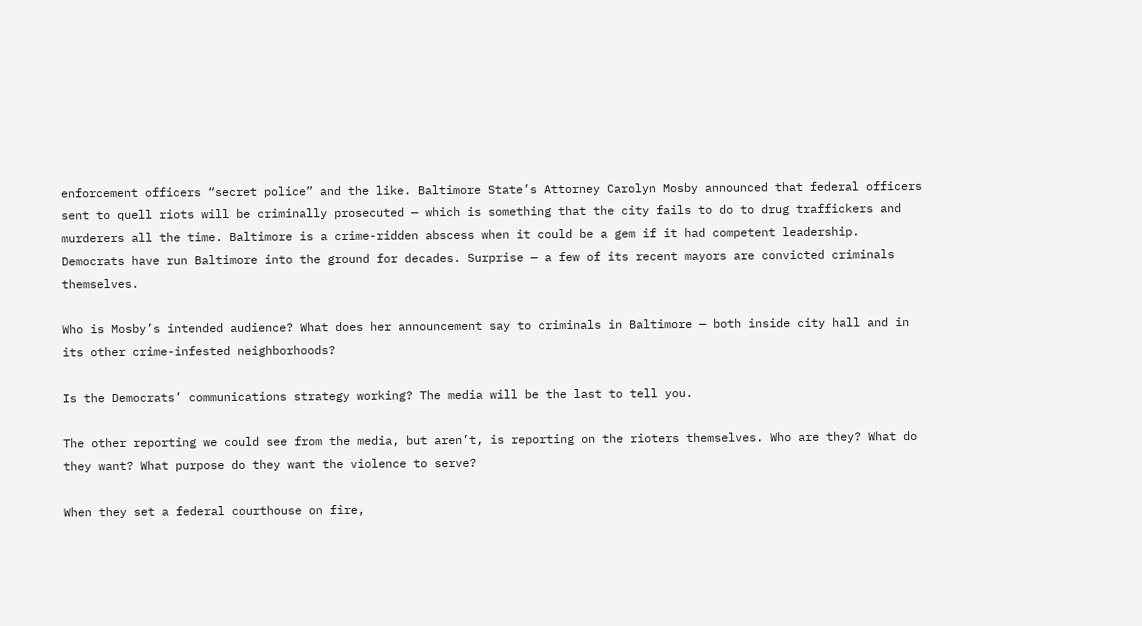enforcement officers “secret police” and the like. Baltimore State’s Attorney Carolyn Mosby announced that federal officers sent to quell riots will be criminally prosecuted — which is something that the city fails to do to drug traffickers and murderers all the time. Baltimore is a crime-ridden abscess when it could be a gem if it had competent leadership. Democrats have run Baltimore into the ground for decades. Surprise — a few of its recent mayors are convicted criminals themselves.

Who is Mosby’s intended audience? What does her announcement say to criminals in Baltimore — both inside city hall and in its other crime-infested neighborhoods?

Is the Democrats’ communications strategy working? The media will be the last to tell you.

The other reporting we could see from the media, but aren’t, is reporting on the rioters themselves. Who are they? What do they want? What purpose do they want the violence to serve?

When they set a federal courthouse on fire,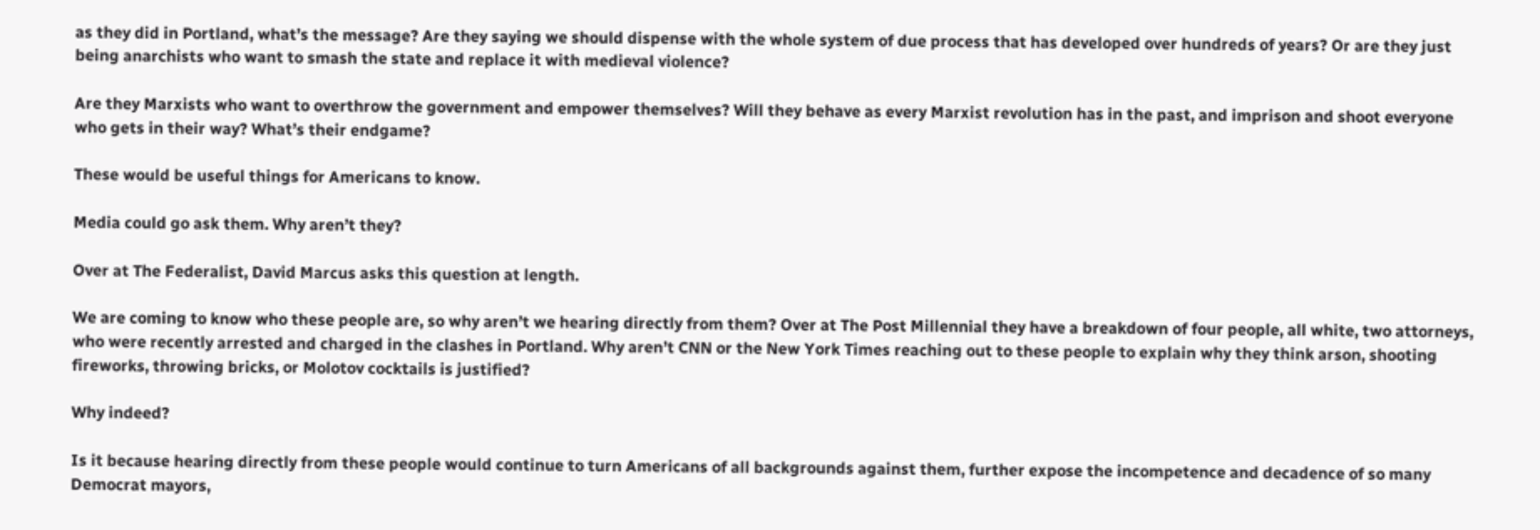as they did in Portland, what’s the message? Are they saying we should dispense with the whole system of due process that has developed over hundreds of years? Or are they just being anarchists who want to smash the state and replace it with medieval violence?

Are they Marxists who want to overthrow the government and empower themselves? Will they behave as every Marxist revolution has in the past, and imprison and shoot everyone who gets in their way? What’s their endgame?

These would be useful things for Americans to know.

Media could go ask them. Why aren’t they?

Over at The Federalist, David Marcus asks this question at length.

We are coming to know who these people are, so why aren’t we hearing directly from them? Over at The Post Millennial they have a breakdown of four people, all white, two attorneys, who were recently arrested and charged in the clashes in Portland. Why aren’t CNN or the New York Times reaching out to these people to explain why they think arson, shooting fireworks, throwing bricks, or Molotov cocktails is justified?

Why indeed?

Is it because hearing directly from these people would continue to turn Americans of all backgrounds against them, further expose the incompetence and decadence of so many Democrat mayors,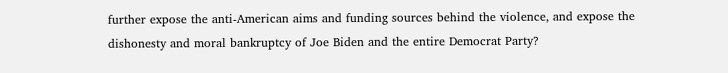further expose the anti-American aims and funding sources behind the violence, and expose the dishonesty and moral bankruptcy of Joe Biden and the entire Democrat Party?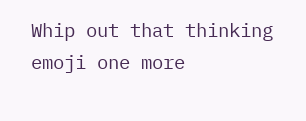Whip out that thinking emoji one more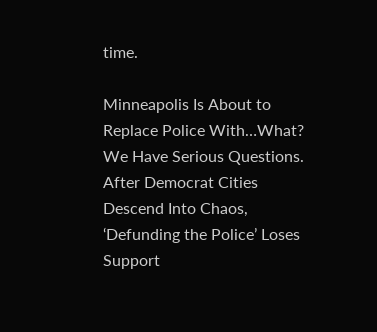time.

Minneapolis Is About to Replace Police With…What? We Have Serious Questions.
After Democrat Cities Descend Into Chaos, ‘Defunding the Police’ Loses Support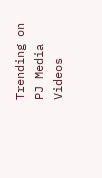Trending on PJ Media Videos